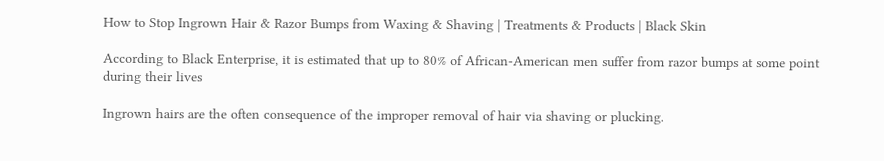How to Stop Ingrown Hair & Razor Bumps from Waxing & Shaving | Treatments & Products | Black Skin

According to Black Enterprise, it is estimated that up to 80% of African-American men suffer from razor bumps at some point during their lives

Ingrown hairs are the often consequence of the improper removal of hair via shaving or plucking.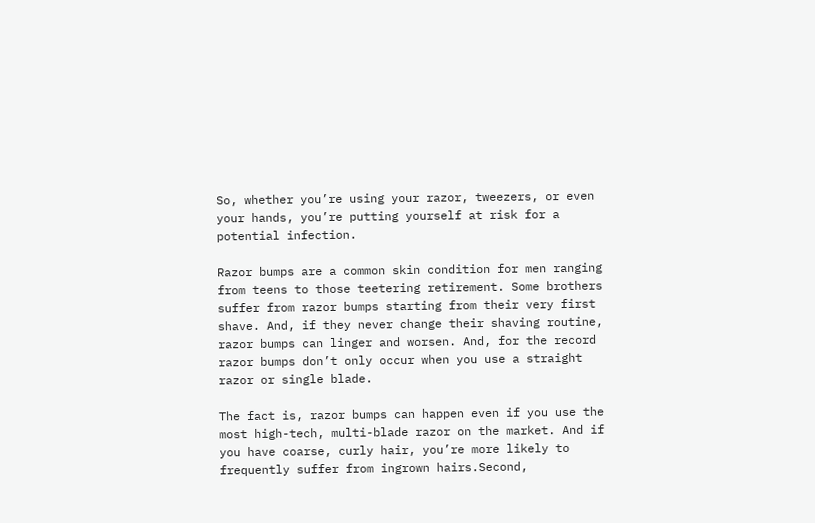So, whether you’re using your razor, tweezers, or even your hands, you’re putting yourself at risk for a potential infection.

Razor bumps are a common skin condition for men ranging from teens to those teetering retirement. Some brothers suffer from razor bumps starting from their very first shave. And, if they never change their shaving routine, razor bumps can linger and worsen. And, for the record razor bumps don’t only occur when you use a straight razor or single blade.

The fact is, razor bumps can happen even if you use the most high-tech, multi-blade razor on the market. And if you have coarse, curly hair, you’re more likely to frequently suffer from ingrown hairs.Second,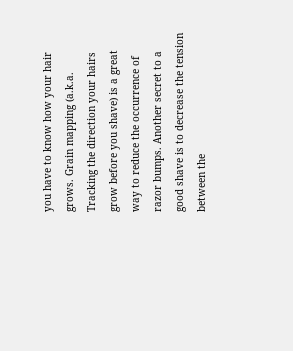you have to know how your hair grows. Grain mapping (a.k.a. Tracking the direction your hairs grow before you shave) is a great way to reduce the occurrence of razor bumps. Another secret to a good shave is to decrease the tension between the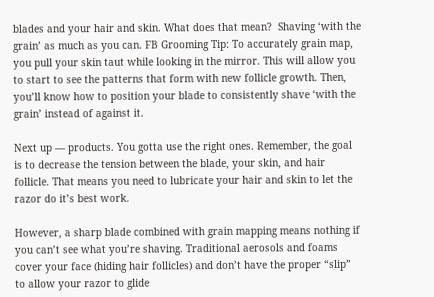blades and your hair and skin. What does that mean?  Shaving ‘with the grain’ as much as you can. FB Grooming Tip: To accurately grain map, you pull your skin taut while looking in the mirror. This will allow you to start to see the patterns that form with new follicle growth. Then, you’ll know how to position your blade to consistently shave ‘with the grain’ instead of against it.

Next up — products. You gotta use the right ones. Remember, the goal is to decrease the tension between the blade, your skin, and hair follicle. That means you need to lubricate your hair and skin to let the razor do it’s best work.

However, a sharp blade combined with grain mapping means nothing if you can’t see what you’re shaving. Traditional aerosols and foams cover your face (hiding hair follicles) and don’t have the proper “slip” to allow your razor to glide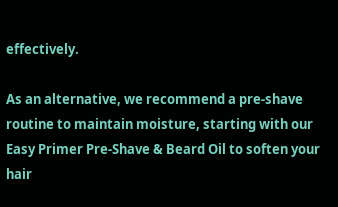effectively.

As an alternative, we recommend a pre-shave routine to maintain moisture, starting with our Easy Primer Pre-Shave & Beard Oil to soften your hair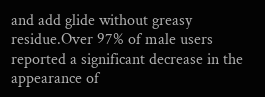and add glide without greasy residue.Over 97% of male users reported a significant decrease in the appearance of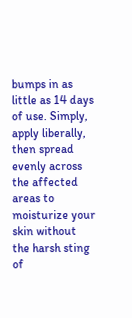bumps in as little as 14 days of use. Simply, apply liberally, then spread evenly across the affected areas to moisturize your skin without the harsh sting of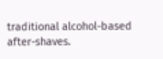traditional alcohol-based after-shaves.